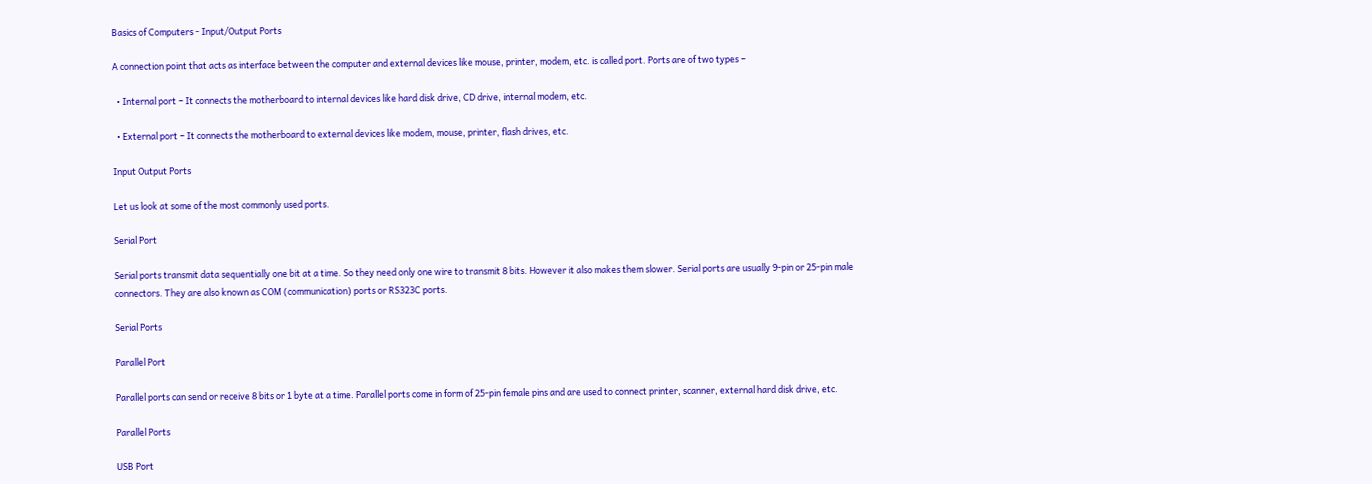Basics of Computers - Input/Output Ports

A connection point that acts as interface between the computer and external devices like mouse, printer, modem, etc. is called port. Ports are of two types −

  • Internal port − It connects the motherboard to internal devices like hard disk drive, CD drive, internal modem, etc.

  • External port − It connects the motherboard to external devices like modem, mouse, printer, flash drives, etc.

Input Output Ports

Let us look at some of the most commonly used ports.

Serial Port

Serial ports transmit data sequentially one bit at a time. So they need only one wire to transmit 8 bits. However it also makes them slower. Serial ports are usually 9-pin or 25-pin male connectors. They are also known as COM (communication) ports or RS323C ports.

Serial Ports

Parallel Port

Parallel ports can send or receive 8 bits or 1 byte at a time. Parallel ports come in form of 25-pin female pins and are used to connect printer, scanner, external hard disk drive, etc.

Parallel Ports

USB Port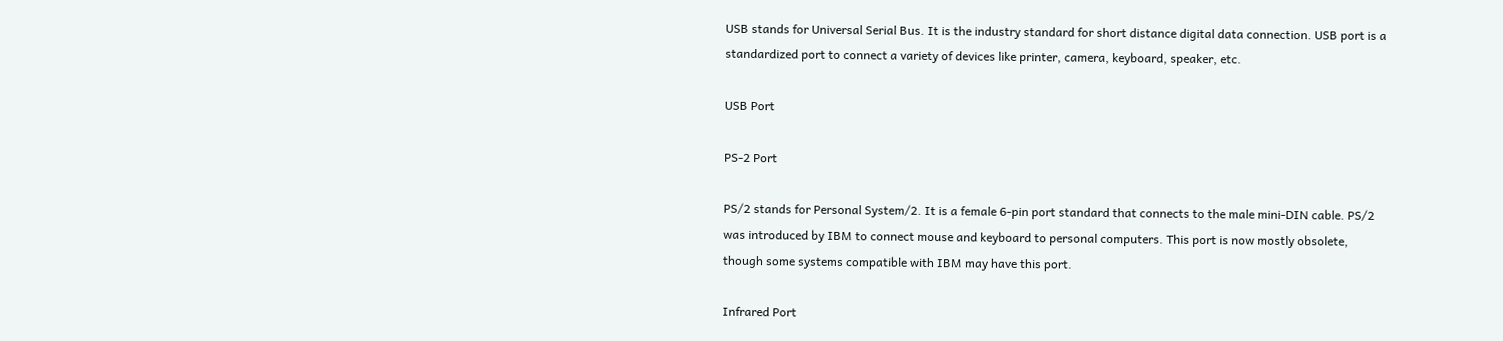USB stands for Universal Serial Bus. It is the industry standard for short distance digital data connection. USB port is a standardized port to connect a variety of devices like printer, camera, keyboard, speaker, etc.

USB Port

PS-2 Port

PS/2 stands for Personal System/2. It is a female 6-pin port standard that connects to the male mini-DIN cable. PS/2 was introduced by IBM to connect mouse and keyboard to personal computers. This port is now mostly obsolete, though some systems compatible with IBM may have this port.

Infrared Port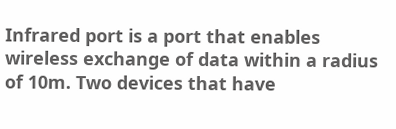Infrared port is a port that enables wireless exchange of data within a radius of 10m. Two devices that have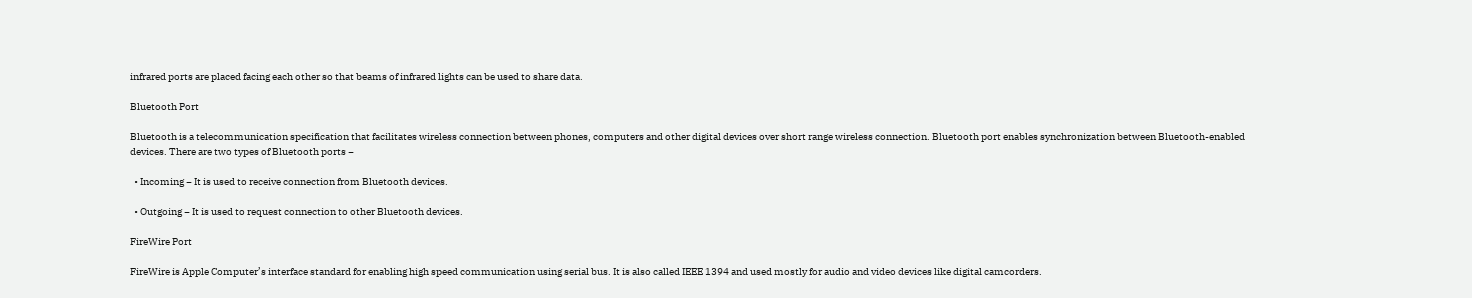infrared ports are placed facing each other so that beams of infrared lights can be used to share data.

Bluetooth Port

Bluetooth is a telecommunication specification that facilitates wireless connection between phones, computers and other digital devices over short range wireless connection. Bluetooth port enables synchronization between Bluetooth-enabled devices. There are two types of Bluetooth ports −

  • Incoming − It is used to receive connection from Bluetooth devices.

  • Outgoing − It is used to request connection to other Bluetooth devices.

FireWire Port

FireWire is Apple Computer’s interface standard for enabling high speed communication using serial bus. It is also called IEEE 1394 and used mostly for audio and video devices like digital camcorders.